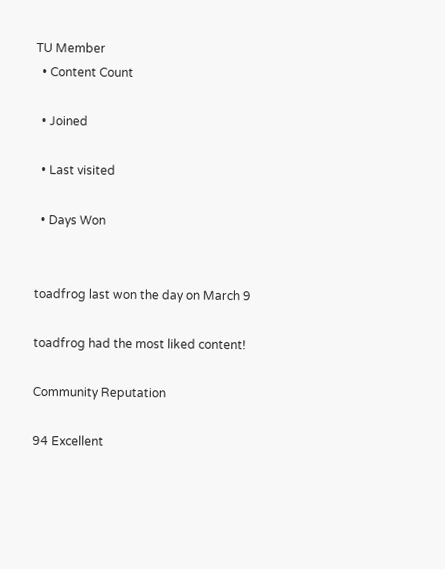TU Member
  • Content Count

  • Joined

  • Last visited

  • Days Won


toadfrog last won the day on March 9

toadfrog had the most liked content!

Community Reputation

94 Excellent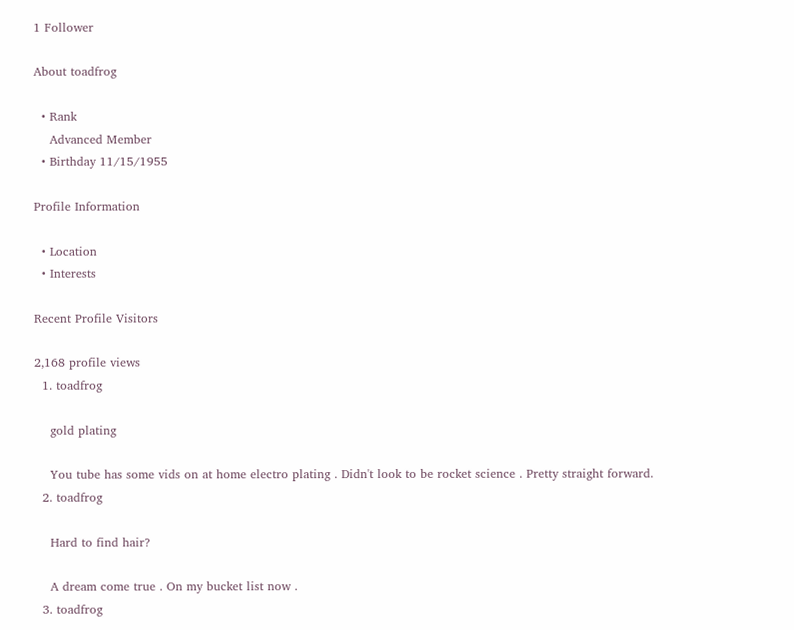1 Follower

About toadfrog

  • Rank
    Advanced Member
  • Birthday 11/15/1955

Profile Information

  • Location
  • Interests

Recent Profile Visitors

2,168 profile views
  1. toadfrog

    gold plating

    You tube has some vids on at home electro plating . Didn't look to be rocket science . Pretty straight forward.
  2. toadfrog

    Hard to find hair?

    A dream come true . On my bucket list now .
  3. toadfrog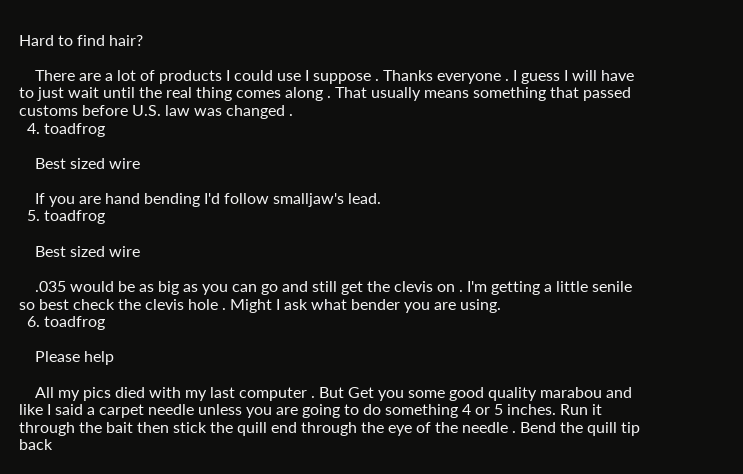Hard to find hair?

    There are a lot of products I could use I suppose . Thanks everyone . I guess I will have to just wait until the real thing comes along . That usually means something that passed customs before U.S. law was changed .
  4. toadfrog

    Best sized wire

    If you are hand bending I'd follow smalljaw's lead.
  5. toadfrog

    Best sized wire

    .035 would be as big as you can go and still get the clevis on . I'm getting a little senile so best check the clevis hole . Might I ask what bender you are using.
  6. toadfrog

    Please help

    All my pics died with my last computer . But Get you some good quality marabou and like I said a carpet needle unless you are going to do something 4 or 5 inches. Run it through the bait then stick the quill end through the eye of the needle . Bend the quill tip back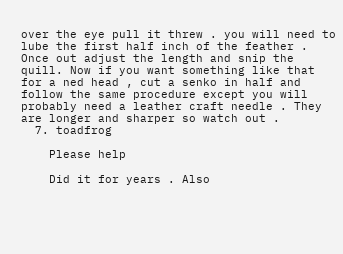over the eye pull it threw . you will need to lube the first half inch of the feather . Once out adjust the length and snip the quill. Now if you want something like that for a ned head , cut a senko in half and follow the same procedure except you will probably need a leather craft needle . They are longer and sharper so watch out .
  7. toadfrog

    Please help

    Did it for years . Also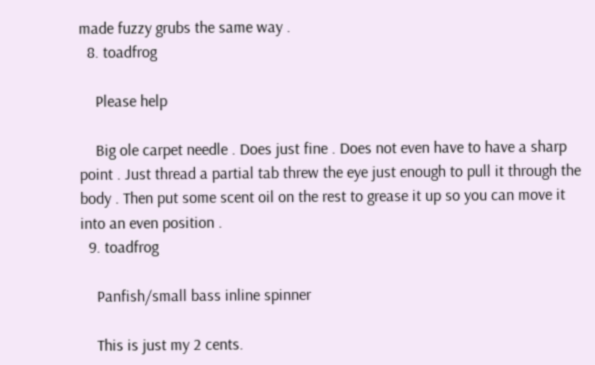made fuzzy grubs the same way .
  8. toadfrog

    Please help

    Big ole carpet needle . Does just fine . Does not even have to have a sharp point . Just thread a partial tab threw the eye just enough to pull it through the body . Then put some scent oil on the rest to grease it up so you can move it into an even position .
  9. toadfrog

    Panfish/small bass inline spinner

    This is just my 2 cents.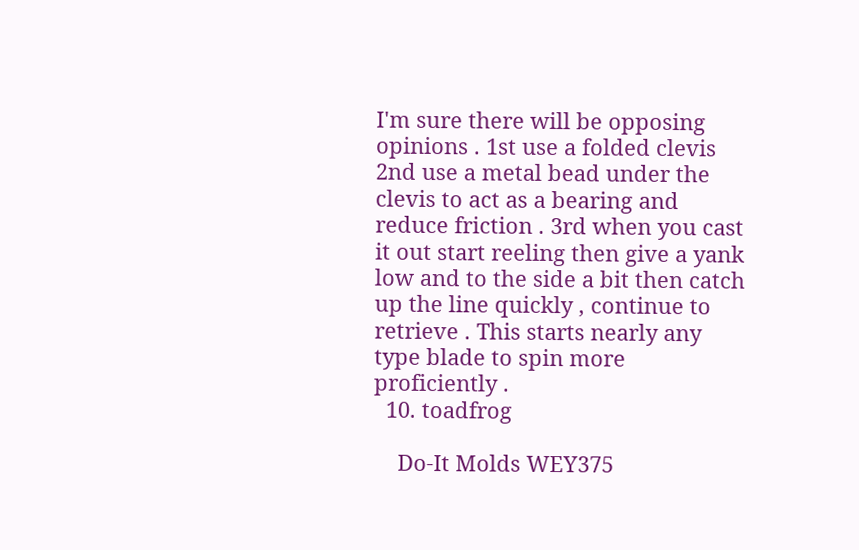I'm sure there will be opposing opinions . 1st use a folded clevis 2nd use a metal bead under the clevis to act as a bearing and reduce friction . 3rd when you cast it out start reeling then give a yank low and to the side a bit then catch up the line quickly , continue to retrieve . This starts nearly any type blade to spin more proficiently .
  10. toadfrog

    Do-It Molds WEY375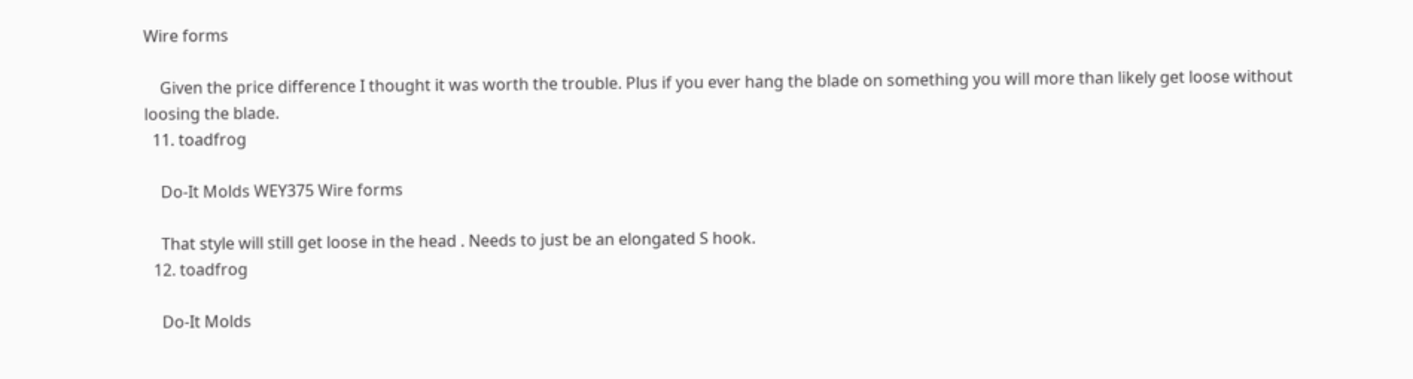Wire forms

    Given the price difference I thought it was worth the trouble. Plus if you ever hang the blade on something you will more than likely get loose without loosing the blade.
  11. toadfrog

    Do-It Molds WEY375 Wire forms

    That style will still get loose in the head . Needs to just be an elongated S hook.
  12. toadfrog

    Do-It Molds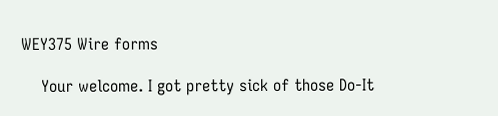WEY375 Wire forms

    Your welcome. I got pretty sick of those Do-It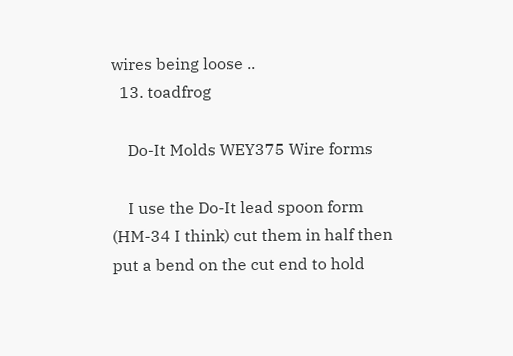wires being loose ..
  13. toadfrog

    Do-It Molds WEY375 Wire forms

    I use the Do-It lead spoon form (HM-34 I think) cut them in half then put a bend on the cut end to hold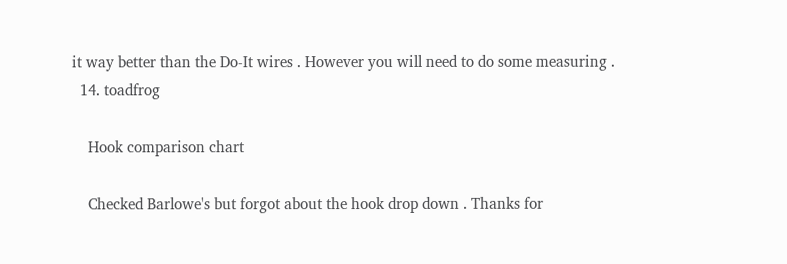it way better than the Do-It wires . However you will need to do some measuring .
  14. toadfrog

    Hook comparison chart

    Checked Barlowe's but forgot about the hook drop down . Thanks for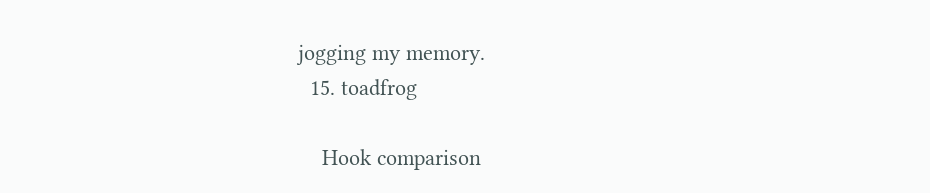jogging my memory.
  15. toadfrog

    Hook comparison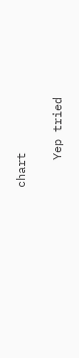chart

    Yep tried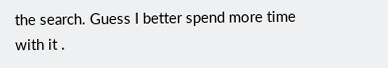the search. Guess I better spend more time with it .